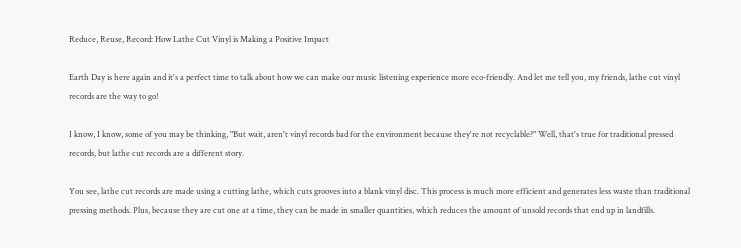Reduce, Reuse, Record: How Lathe Cut Vinyl is Making a Positive Impact

Earth Day is here again and it's a perfect time to talk about how we can make our music listening experience more eco-friendly. And let me tell you, my friends, lathe cut vinyl records are the way to go!

I know, I know, some of you may be thinking, "But wait, aren't vinyl records bad for the environment because they're not recyclable?" Well, that's true for traditional pressed records, but lathe cut records are a different story.

You see, lathe cut records are made using a cutting lathe, which cuts grooves into a blank vinyl disc. This process is much more efficient and generates less waste than traditional pressing methods. Plus, because they are cut one at a time, they can be made in smaller quantities, which reduces the amount of unsold records that end up in landfills.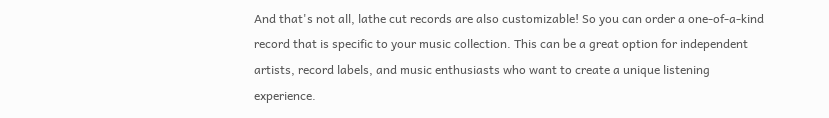And that's not all, lathe cut records are also customizable! So you can order a one-of-a-kind record that is specific to your music collection. This can be a great option for independent artists, record labels, and music enthusiasts who want to create a unique listening experience.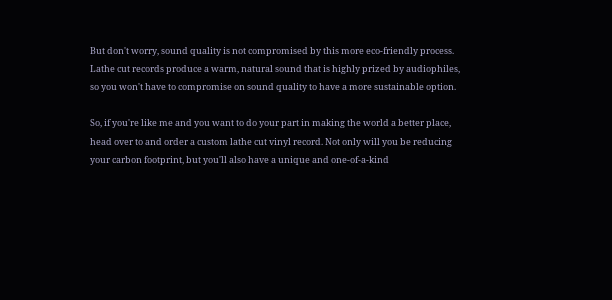But don't worry, sound quality is not compromised by this more eco-friendly process. Lathe cut records produce a warm, natural sound that is highly prized by audiophiles, so you won't have to compromise on sound quality to have a more sustainable option.

So, if you're like me and you want to do your part in making the world a better place, head over to and order a custom lathe cut vinyl record. Not only will you be reducing your carbon footprint, but you'll also have a unique and one-of-a-kind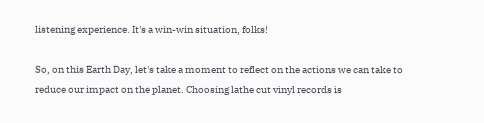listening experience. It's a win-win situation, folks!

So, on this Earth Day, let's take a moment to reflect on the actions we can take to reduce our impact on the planet. Choosing lathe cut vinyl records is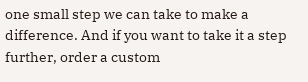one small step we can take to make a difference. And if you want to take it a step further, order a custom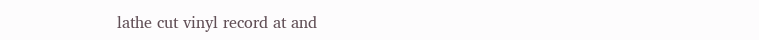lathe cut vinyl record at and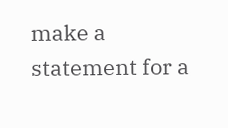make a statement for a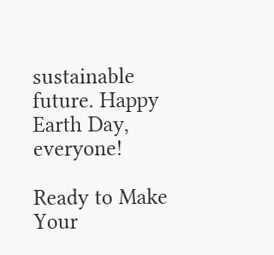sustainable future. Happy Earth Day, everyone!

Ready to Make Your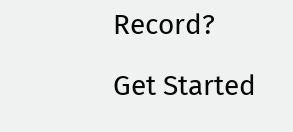Record?

Get Started